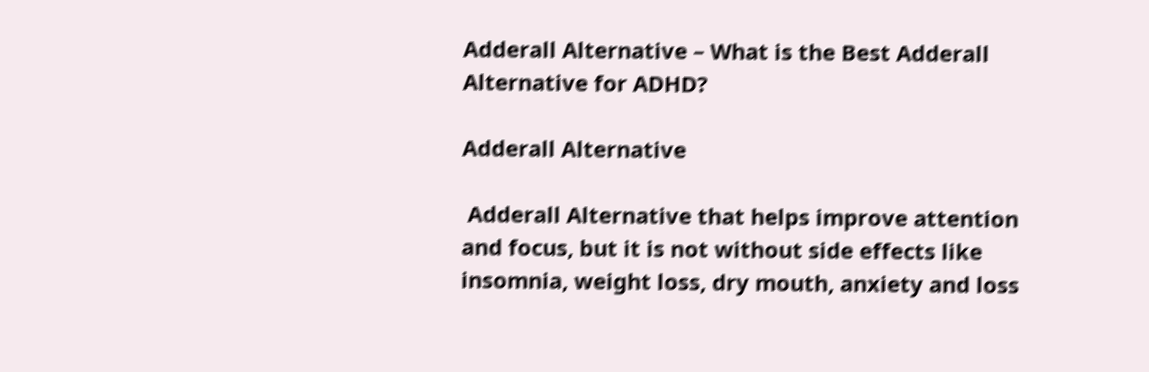Adderall Alternative – What is the Best Adderall Alternative for ADHD?

Adderall Alternative

 Adderall Alternative that helps improve attention and focus, but it is not without side effects like insomnia, weight loss, dry mouth, anxiety and loss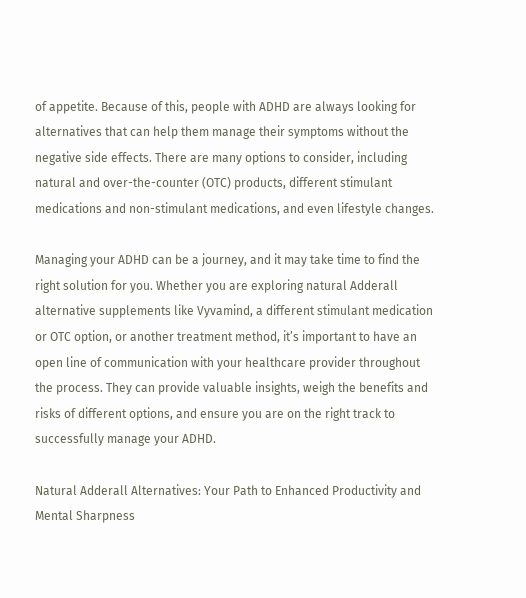of appetite. Because of this, people with ADHD are always looking for alternatives that can help them manage their symptoms without the negative side effects. There are many options to consider, including natural and over-the-counter (OTC) products, different stimulant medications and non-stimulant medications, and even lifestyle changes.

Managing your ADHD can be a journey, and it may take time to find the right solution for you. Whether you are exploring natural Adderall alternative supplements like Vyvamind, a different stimulant medication or OTC option, or another treatment method, it’s important to have an open line of communication with your healthcare provider throughout the process. They can provide valuable insights, weigh the benefits and risks of different options, and ensure you are on the right track to successfully manage your ADHD.

Natural Adderall Alternatives: Your Path to Enhanced Productivity and Mental Sharpness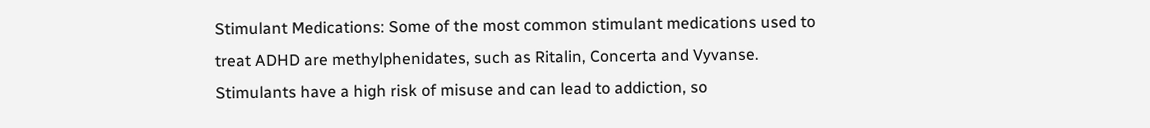Stimulant Medications: Some of the most common stimulant medications used to treat ADHD are methylphenidates, such as Ritalin, Concerta and Vyvanse. Stimulants have a high risk of misuse and can lead to addiction, so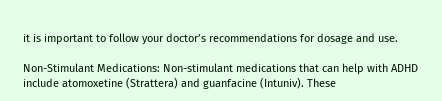it is important to follow your doctor’s recommendations for dosage and use.

Non-Stimulant Medications: Non-stimulant medications that can help with ADHD include atomoxetine (Strattera) and guanfacine (Intuniv). These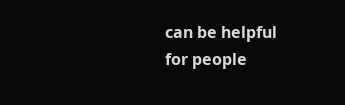can be helpful for people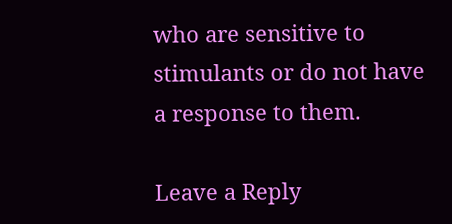who are sensitive to stimulants or do not have a response to them.

Leave a Reply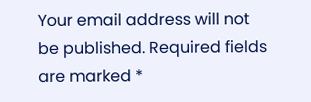Your email address will not be published. Required fields are marked *